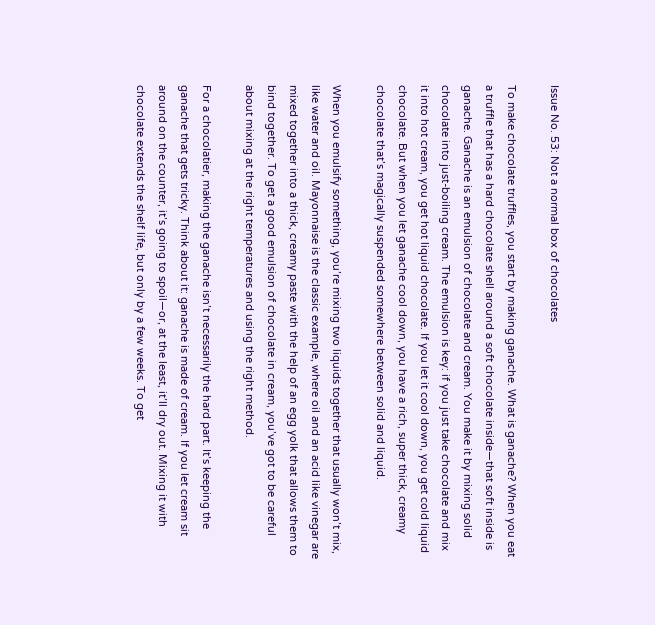Issue No. 53: Not a normal box of chocolates

To make chocolate truffles, you start by making ganache. What is ganache? When you eat a truffle that has a hard chocolate shell around a soft chocolate inside—that soft inside is ganache. Ganache is an emulsion of chocolate and cream. You make it by mixing solid chocolate into just-boiling cream. The emulsion is key: if you just take chocolate and mix it into hot cream, you get hot liquid chocolate. If you let it cool down, you get cold liquid chocolate. But when you let ganache cool down, you have a rich, super thick, creamy chocolate that’s magically suspended somewhere between solid and liquid.

When you emulsify something, you’re mixing two liquids together that usually won’t mix, like water and oil. Mayonnaise is the classic example, where oil and an acid like vinegar are mixed together into a thick, creamy paste with the help of an egg yolk that allows them to bind together. To get a good emulsion of chocolate in cream, you’ve got to be careful about mixing at the right temperatures and using the right method.

For a chocolatier, making the ganache isn’t necessarily the hard part. It’s keeping the ganache that gets tricky. Think about it: ganache is made of cream. If you let cream sit around on the counter, it’s going to spoil—or, at the least, it’ll dry out. Mixing it with chocolate extends the shelf life, but only by a few weeks. To get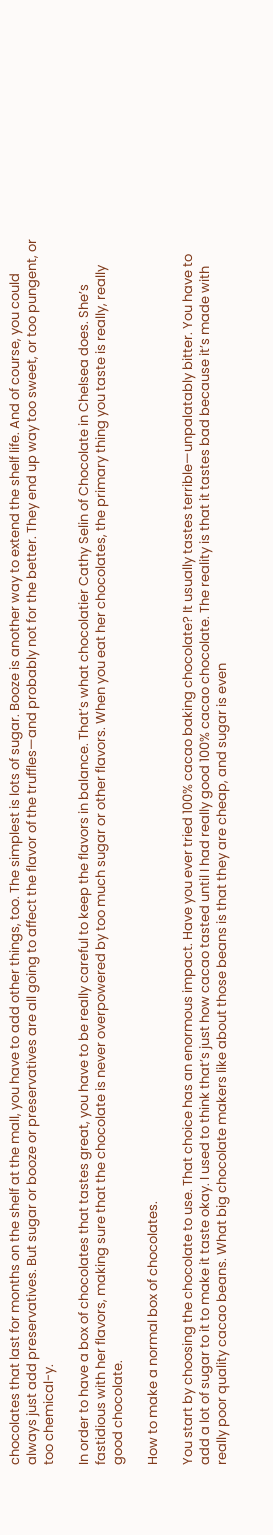chocolates that last for months on the shelf at the mall, you have to add other things, too. The simplest is lots of sugar. Booze is another way to extend the shelf life. And of course, you could always just add preservatives. But sugar or booze or preservatives are all going to affect the flavor of the truffles—and probably not for the better. They end up way too sweet, or too pungent, or too chemical-y.

In order to have a box of chocolates that tastes great, you have to be really careful to keep the flavors in balance. That’s what chocolatier Cathy Selin of Chocolate in Chelsea does. She’s fastidious with her flavors, making sure that the chocolate is never overpowered by too much sugar or other flavors. When you eat her chocolates, the primary thing you taste is really, really good chocolate.

How to make a normal box of chocolates.

You start by choosing the chocolate to use. That choice has an enormous impact. Have you ever tried 100% cacao baking chocolate? It usually tastes terrible—unpalatably bitter. You have to add a lot of sugar to it to make it taste okay. I used to think that’s just how cacao tasted until I had really good 100% cacao chocolate. The reality is that it tastes bad because it’s made with really poor quality cacao beans. What big chocolate makers like about those beans is that they are cheap, and sugar is even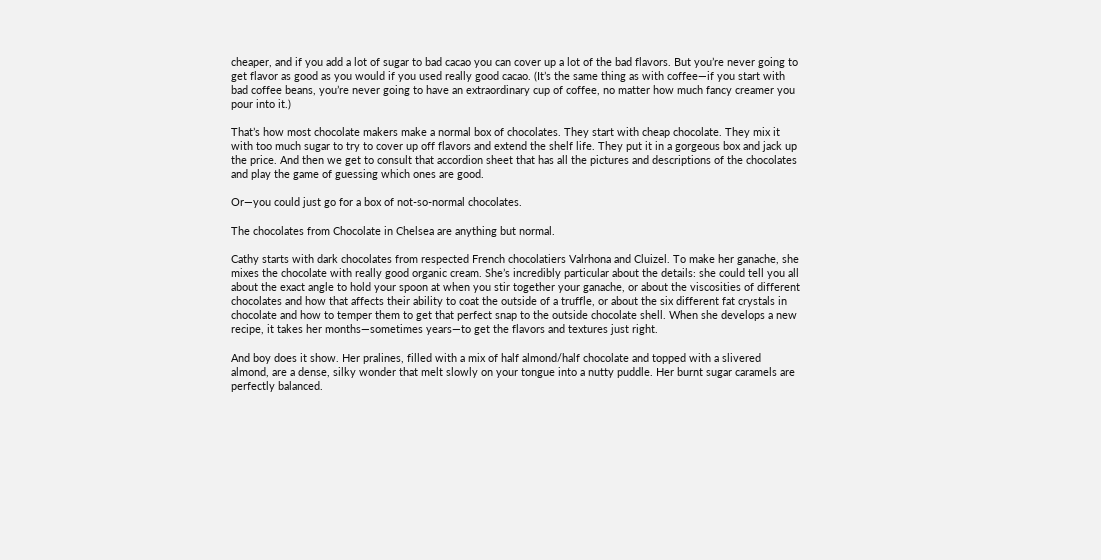cheaper, and if you add a lot of sugar to bad cacao you can cover up a lot of the bad flavors. But you’re never going to get flavor as good as you would if you used really good cacao. (It’s the same thing as with coffee—if you start with bad coffee beans, you’re never going to have an extraordinary cup of coffee, no matter how much fancy creamer you pour into it.)

That’s how most chocolate makers make a normal box of chocolates. They start with cheap chocolate. They mix it with too much sugar to try to cover up off flavors and extend the shelf life. They put it in a gorgeous box and jack up the price. And then we get to consult that accordion sheet that has all the pictures and descriptions of the chocolates and play the game of guessing which ones are good.

Or—you could just go for a box of not-so-normal chocolates.

The chocolates from Chocolate in Chelsea are anything but normal.

Cathy starts with dark chocolates from respected French chocolatiers Valrhona and Cluizel. To make her ganache, she mixes the chocolate with really good organic cream. She’s incredibly particular about the details: she could tell you all about the exact angle to hold your spoon at when you stir together your ganache, or about the viscosities of different chocolates and how that affects their ability to coat the outside of a truffle, or about the six different fat crystals in chocolate and how to temper them to get that perfect snap to the outside chocolate shell. When she develops a new recipe, it takes her months—sometimes years—to get the flavors and textures just right.

And boy does it show. Her pralines, filled with a mix of half almond/half chocolate and topped with a slivered almond, are a dense, silky wonder that melt slowly on your tongue into a nutty puddle. Her burnt sugar caramels are perfectly balanced.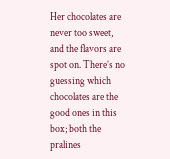Her chocolates are never too sweet, and the flavors are spot on. There’s no guessing which chocolates are the good ones in this box; both the pralines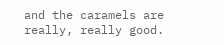and the caramels are really, really good.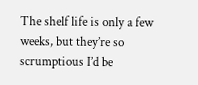The shelf life is only a few weeks, but they’re so scrumptious I’d be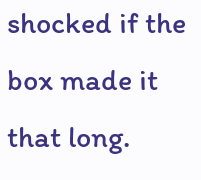shocked if the box made it that long.